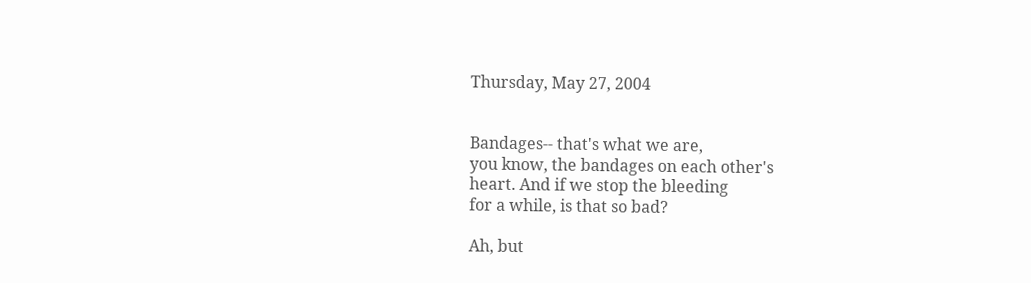Thursday, May 27, 2004


Bandages-- that's what we are,
you know, the bandages on each other's
heart. And if we stop the bleeding
for a while, is that so bad?

Ah, but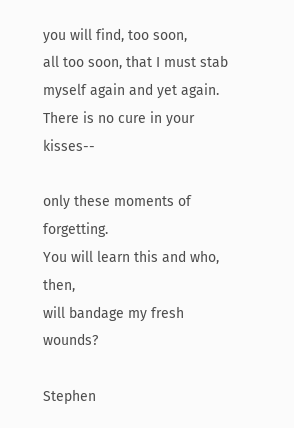you will find, too soon,
all too soon, that I must stab
myself again and yet again.
There is no cure in your kisses--

only these moments of forgetting.
You will learn this and who, then,
will bandage my fresh wounds?

Stephen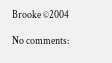Brooke ©2004

No comments: